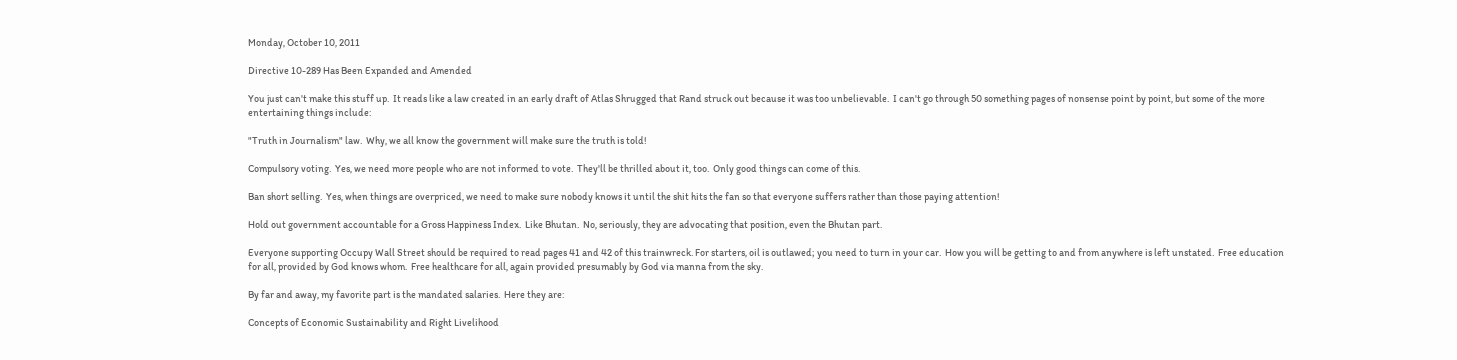Monday, October 10, 2011

Directive 10-289 Has Been Expanded and Amended

You just can't make this stuff up.  It reads like a law created in an early draft of Atlas Shrugged that Rand struck out because it was too unbelievable.  I can't go through 50 something pages of nonsense point by point, but some of the more entertaining things include:

"Truth in Journalism" law.  Why, we all know the government will make sure the truth is told!

Compulsory voting.  Yes, we need more people who are not informed to vote.  They'll be thrilled about it, too.  Only good things can come of this.

Ban short selling.  Yes, when things are overpriced, we need to make sure nobody knows it until the shit hits the fan so that everyone suffers rather than those paying attention!

Hold out government accountable for a Gross Happiness Index.  Like Bhutan.  No, seriously, they are advocating that position, even the Bhutan part.

Everyone supporting Occupy Wall Street should be required to read pages 41 and 42 of this trainwreck. For starters, oil is outlawed; you need to turn in your car.  How you will be getting to and from anywhere is left unstated.  Free education for all, provided by God knows whom.  Free healthcare for all, again provided presumably by God via manna from the sky.

By far and away, my favorite part is the mandated salaries.  Here they are:

Concepts of Economic Sustainability and Right Livelihood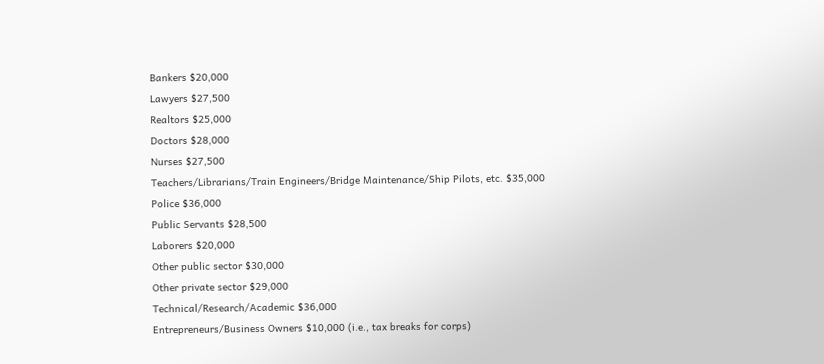Bankers $20,000
Lawyers $27,500
Realtors $25,000
Doctors $28,000
Nurses $27,500
Teachers/Librarians/Train Engineers/Bridge Maintenance/Ship Pilots, etc. $35,000
Police $36,000
Public Servants $28,500
Laborers $20,000
Other public sector $30,000
Other private sector $29,000
Technical/Research/Academic $36,000
Entrepreneurs/Business Owners $10,000 (i.e., tax breaks for corps)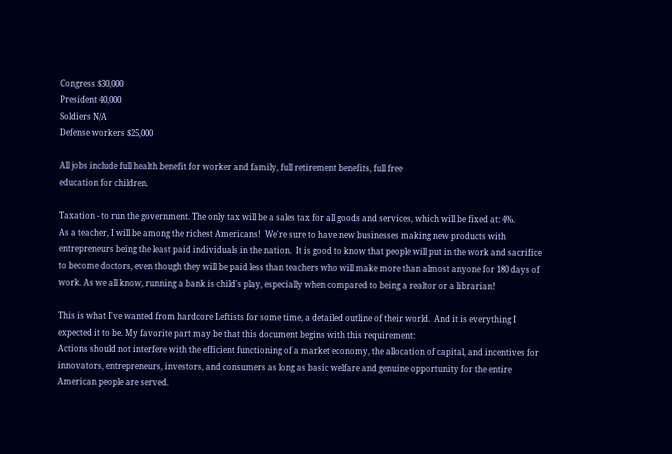Congress $30,000
President 40,000
Soldiers N/A
Defense workers $25,000

All jobs include full health benefit for worker and family, full retirement benefits, full free
education for children.

Taxation - to run the government. The only tax will be a sales tax for all goods and services, which will be fixed at: 4%.
As a teacher, I will be among the richest Americans!  We're sure to have new businesses making new products with entrepreneurs being the least paid individuals in the nation.  It is good to know that people will put in the work and sacrifice to become doctors, even though they will be paid less than teachers who will make more than almost anyone for 180 days of work. As we all know, running a bank is child's play, especially when compared to being a realtor or a librarian!

This is what I've wanted from hardcore Leftists for some time, a detailed outline of their world.  And it is everything I expected it to be. My favorite part may be that this document begins with this requirement:
Actions should not interfere with the efficient functioning of a market economy, the allocation of capital, and incentives for innovators, entrepreneurs, investors, and consumers as long as basic welfare and genuine opportunity for the entire American people are served.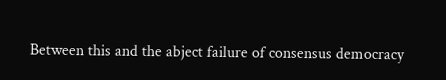Between this and the abject failure of consensus democracy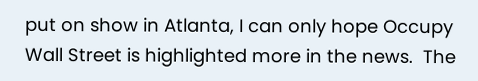put on show in Atlanta, I can only hope Occupy Wall Street is highlighted more in the news.  The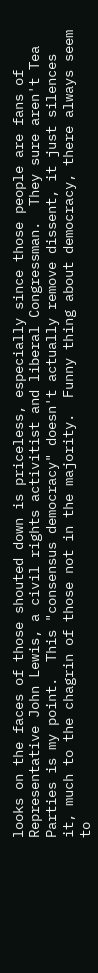looks on the faces of those shouted down is priceless, especially since those people are fans of Representative John Lewis, a civil rights activitist and liberal Congressman.  They sure aren't Tea Parties is my point.  This "consensus democracy" doesn't actually remove dissent, it just silences it, much to the chagrin of those not in the majority.  Funny thing about democracy, there always seem to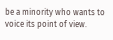be a minority who wants to voice its point of view.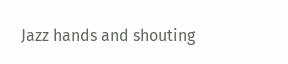Jazz hands and shouting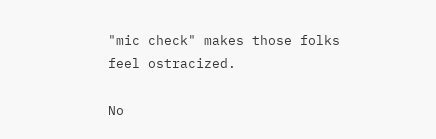"mic check" makes those folks feel ostracized.

No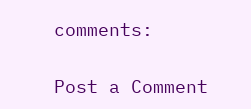comments:

Post a Comment